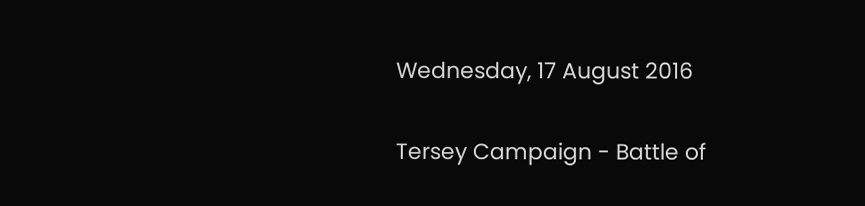Wednesday, 17 August 2016

Tersey Campaign - Battle of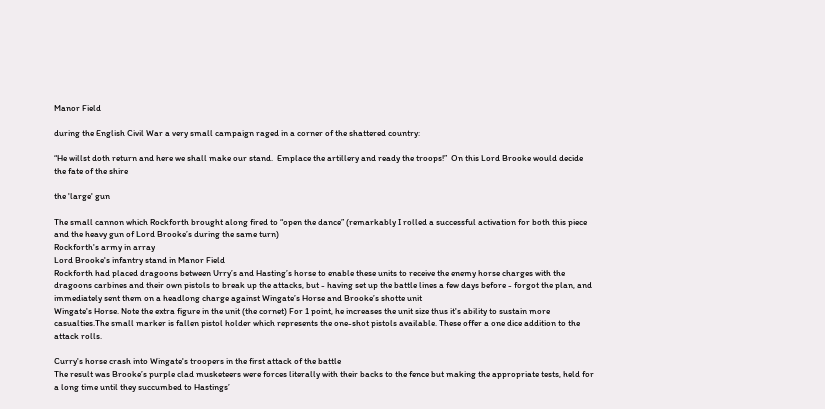Manor Field

during the English Civil War a very small campaign raged in a corner of the shattered country:

“He willst doth return and here we shall make our stand.  Emplace the artillery and ready the troops!”  On this Lord Brooke would decide the fate of the shire

the 'large' gun

The small cannon which Rockforth brought along fired to “open the dance” (remarkably I rolled a successful activation for both this piece and the heavy gun of Lord Brooke’s during the same turn)
Rockforth's army in array
Lord Brooke's infantry stand in Manor Field
Rockforth had placed dragoons between Urry’s and Hasting’s horse to enable these units to receive the enemy horse charges with the dragoons carbines and their own pistols to break up the attacks, but - having set up the battle lines a few days before - forgot the plan, and immediately sent them on a headlong charge against Wingate’s Horse and Brooke’s shotte unit
Wingate's Horse. Note the extra figure in the unit (the cornet) For 1 point, he increases the unit size thus it's ability to sustain more casualties.The small marker is fallen pistol holder which represents the one-shot pistols available. These offer a one dice addition to the attack rolls.

Curry's horse crash into Wingate's troopers in the first attack of the battle
The result was Brooke’s purple clad musketeers were forces literally with their backs to the fence but making the appropriate tests, held for a long time until they succumbed to Hastings’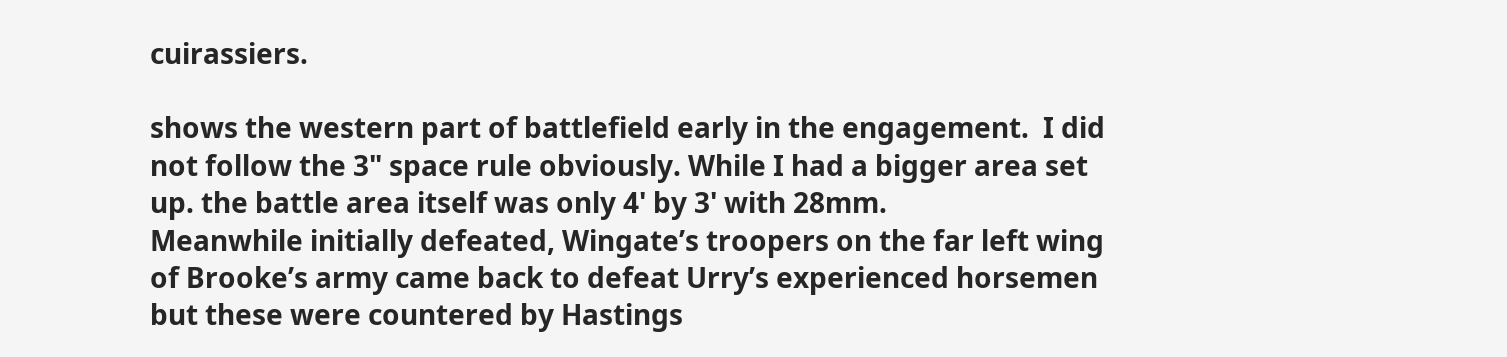cuirassiers.

shows the western part of battlefield early in the engagement.  I did not follow the 3" space rule obviously. While I had a bigger area set up. the battle area itself was only 4' by 3' with 28mm.
Meanwhile initially defeated, Wingate’s troopers on the far left wing of Brooke’s army came back to defeat Urry’s experienced horsemen but these were countered by Hastings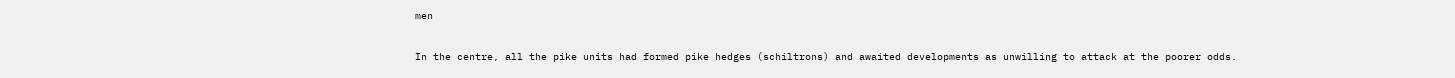men

In the centre, all the pike units had formed pike hedges (schiltrons) and awaited developments as unwilling to attack at the poorer odds.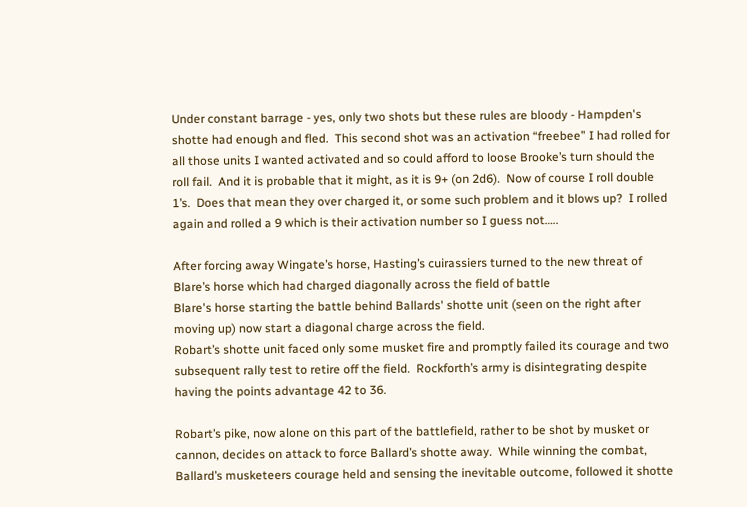Under constant barrage - yes, only two shots but these rules are bloody - Hampden's shotte had enough and fled.  This second shot was an activation “freebee” I had rolled for all those units I wanted activated and so could afford to loose Brooke’s turn should the roll fail.  And it is probable that it might, as it is 9+ (on 2d6).  Now of course I roll double 1’s.  Does that mean they over charged it, or some such problem and it blows up?  I rolled again and rolled a 9 which is their activation number so I guess not…..

After forcing away Wingate’s horse, Hasting’s cuirassiers turned to the new threat of Blare’s horse which had charged diagonally across the field of battle
Blare's horse starting the battle behind Ballards' shotte unit (seen on the right after moving up) now start a diagonal charge across the field.
Robart’s shotte unit faced only some musket fire and promptly failed its courage and two subsequent rally test to retire off the field.  Rockforth’s army is disintegrating despite having the points advantage 42 to 36.

Robart’s pike, now alone on this part of the battlefield, rather to be shot by musket or cannon, decides on attack to force Ballard’s shotte away.  While winning the combat, Ballard’s musketeers courage held and sensing the inevitable outcome, followed it shotte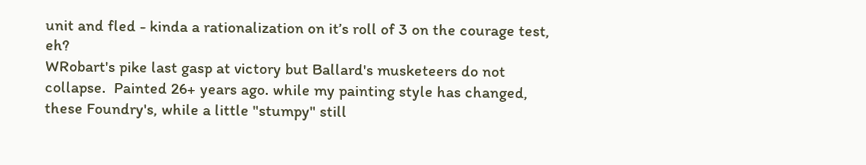unit and fled - kinda a rationalization on it’s roll of 3 on the courage test, eh?
WRobart's pike last gasp at victory but Ballard's musketeers do not collapse.  Painted 26+ years ago. while my painting style has changed, these Foundry's, while a little "stumpy" still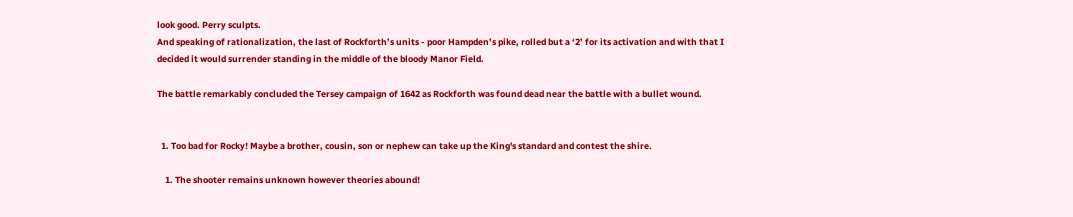look good. Perry sculpts.
And speaking of rationalization, the last of Rockforth’s units - poor Hampden’s pike, rolled but a ‘2’ for its activation and with that I decided it would surrender standing in the middle of the bloody Manor Field.

The battle remarkably concluded the Tersey campaign of 1642 as Rockforth was found dead near the battle with a bullet wound.


  1. Too bad for Rocky! Maybe a brother, cousin, son or nephew can take up the King's standard and contest the shire.

    1. The shooter remains unknown however theories abound!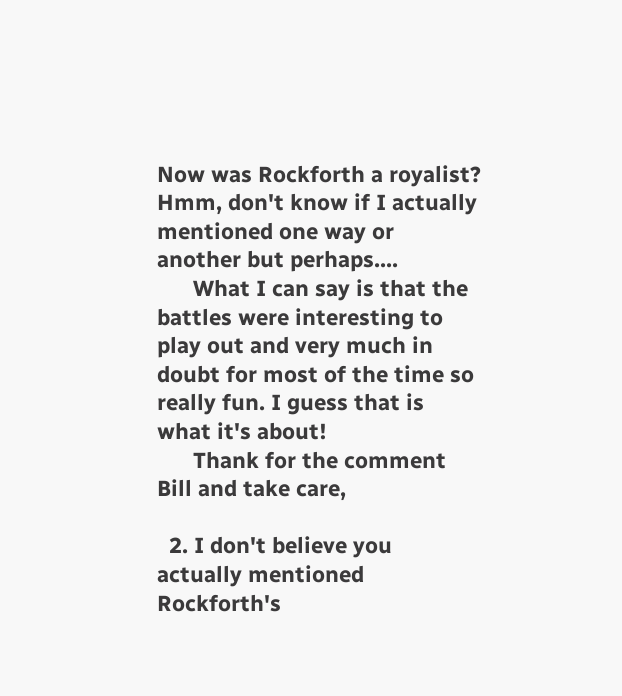Now was Rockforth a royalist? Hmm, don't know if I actually mentioned one way or another but perhaps....
      What I can say is that the battles were interesting to play out and very much in doubt for most of the time so really fun. I guess that is what it's about!
      Thank for the comment Bill and take care,

  2. I don't believe you actually mentioned Rockforth's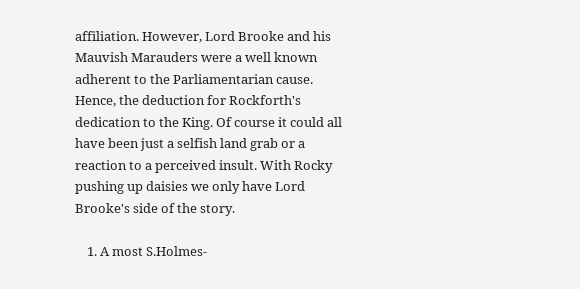affiliation. However, Lord Brooke and his Mauvish Marauders were a well known adherent to the Parliamentarian cause. Hence, the deduction for Rockforth's dedication to the King. Of course it could all have been just a selfish land grab or a reaction to a perceived insult. With Rocky pushing up daisies we only have Lord Brooke's side of the story.

    1. A most S.Holmes-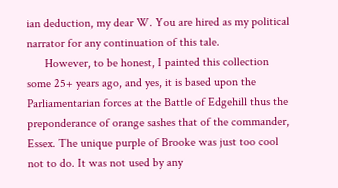ian deduction, my dear W. You are hired as my political narrator for any continuation of this tale.
      However, to be honest, I painted this collection some 25+ years ago, and yes, it is based upon the Parliamentarian forces at the Battle of Edgehill thus the preponderance of orange sashes that of the commander, Essex. The unique purple of Brooke was just too cool not to do. It was not used by any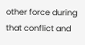other force during that conflict and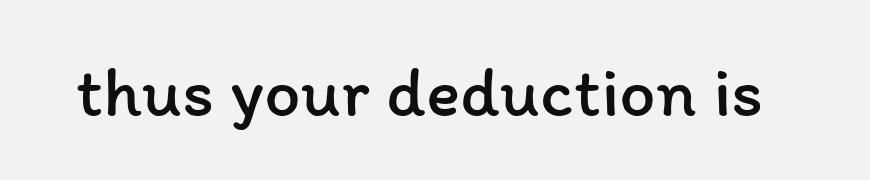thus your deduction is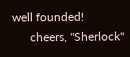well founded!
      cheers, "Sherlock"